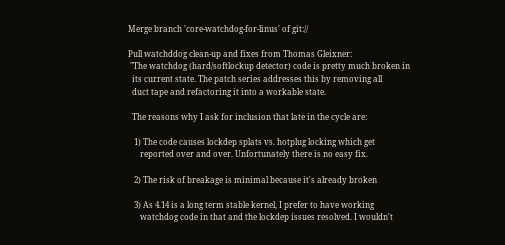Merge branch 'core-watchdog-for-linus' of git://

Pull watchddog clean-up and fixes from Thomas Gleixner:
 "The watchdog (hard/softlockup detector) code is pretty much broken in
  its current state. The patch series addresses this by removing all
  duct tape and refactoring it into a workable state.

  The reasons why I ask for inclusion that late in the cycle are:

   1) The code causes lockdep splats vs. hotplug locking which get
      reported over and over. Unfortunately there is no easy fix.

   2) The risk of breakage is minimal because it's already broken

   3) As 4.14 is a long term stable kernel, I prefer to have working
      watchdog code in that and the lockdep issues resolved. I wouldn't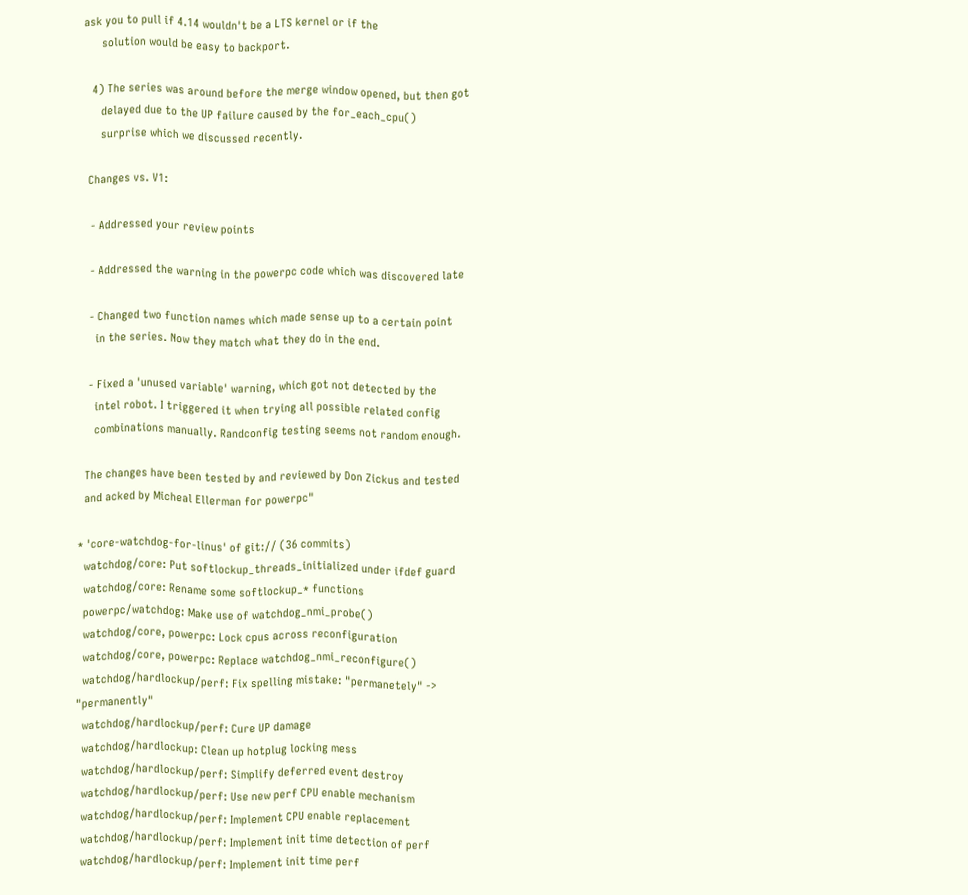ask you to pull if 4.14 wouldn't be a LTS kernel or if the
      solution would be easy to backport.

   4) The series was around before the merge window opened, but then got
      delayed due to the UP failure caused by the for_each_cpu()
      surprise which we discussed recently.

  Changes vs. V1:

   - Addressed your review points

   - Addressed the warning in the powerpc code which was discovered late

   - Changed two function names which made sense up to a certain point
     in the series. Now they match what they do in the end.

   - Fixed a 'unused variable' warning, which got not detected by the
     intel robot. I triggered it when trying all possible related config
     combinations manually. Randconfig testing seems not random enough.

  The changes have been tested by and reviewed by Don Zickus and tested
  and acked by Micheal Ellerman for powerpc"

* 'core-watchdog-for-linus' of git:// (36 commits)
  watchdog/core: Put softlockup_threads_initialized under ifdef guard
  watchdog/core: Rename some softlockup_* functions
  powerpc/watchdog: Make use of watchdog_nmi_probe()
  watchdog/core, powerpc: Lock cpus across reconfiguration
  watchdog/core, powerpc: Replace watchdog_nmi_reconfigure()
  watchdog/hardlockup/perf: Fix spelling mistake: "permanetely" -> "permanently"
  watchdog/hardlockup/perf: Cure UP damage
  watchdog/hardlockup: Clean up hotplug locking mess
  watchdog/hardlockup/perf: Simplify deferred event destroy
  watchdog/hardlockup/perf: Use new perf CPU enable mechanism
  watchdog/hardlockup/perf: Implement CPU enable replacement
  watchdog/hardlockup/perf: Implement init time detection of perf
  watchdog/hardlockup/perf: Implement init time perf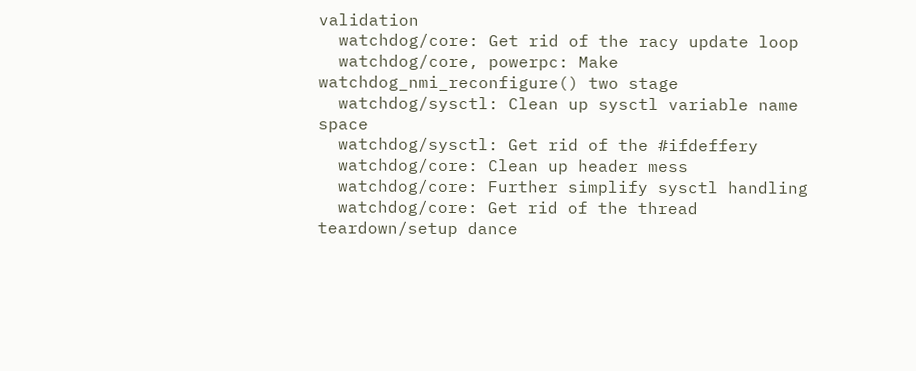validation
  watchdog/core: Get rid of the racy update loop
  watchdog/core, powerpc: Make watchdog_nmi_reconfigure() two stage
  watchdog/sysctl: Clean up sysctl variable name space
  watchdog/sysctl: Get rid of the #ifdeffery
  watchdog/core: Clean up header mess
  watchdog/core: Further simplify sysctl handling
  watchdog/core: Get rid of the thread teardown/setup dance